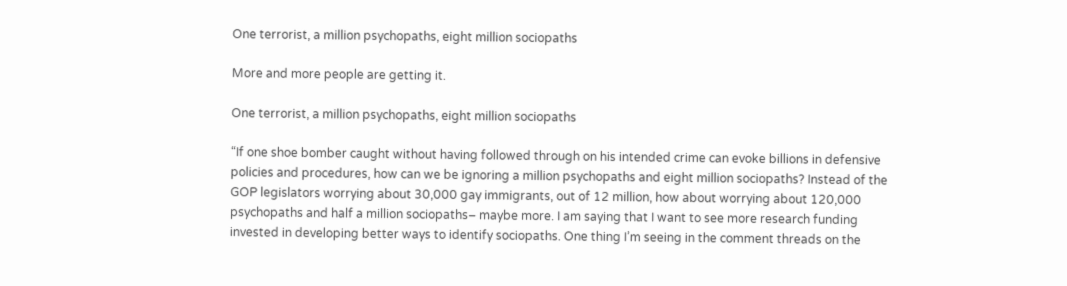One terrorist, a million psychopaths, eight million sociopaths

More and more people are getting it.

One terrorist, a million psychopaths, eight million sociopaths

“If one shoe bomber caught without having followed through on his intended crime can evoke billions in defensive policies and procedures, how can we be ignoring a million psychopaths and eight million sociopaths? Instead of the GOP legislators worrying about 30,000 gay immigrants, out of 12 million, how about worrying about 120,000 psychopaths and half a million sociopaths– maybe more. I am saying that I want to see more research funding invested in developing better ways to identify sociopaths. One thing I’m seeing in the comment threads on the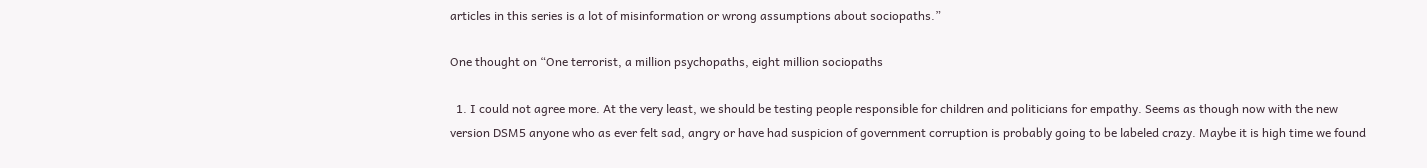articles in this series is a lot of misinformation or wrong assumptions about sociopaths.”

One thought on “One terrorist, a million psychopaths, eight million sociopaths

  1. I could not agree more. At the very least, we should be testing people responsible for children and politicians for empathy. Seems as though now with the new version DSM5 anyone who as ever felt sad, angry or have had suspicion of government corruption is probably going to be labeled crazy. Maybe it is high time we found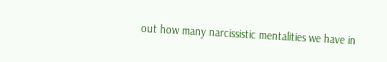out how many narcissistic mentalities we have in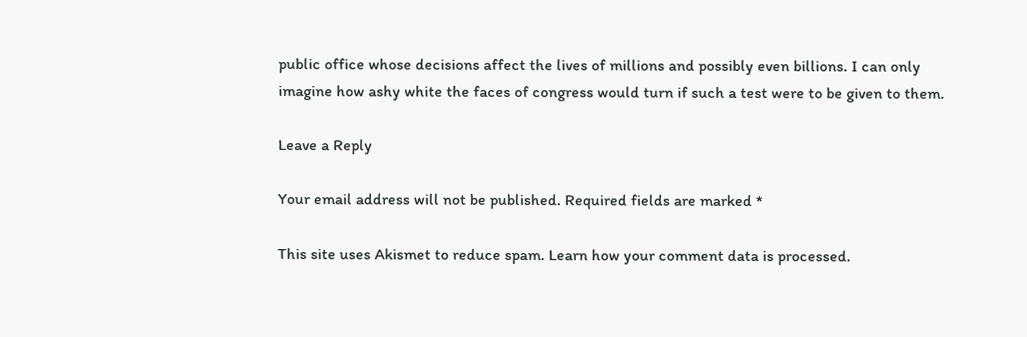public office whose decisions affect the lives of millions and possibly even billions. I can only imagine how ashy white the faces of congress would turn if such a test were to be given to them.

Leave a Reply

Your email address will not be published. Required fields are marked *

This site uses Akismet to reduce spam. Learn how your comment data is processed.